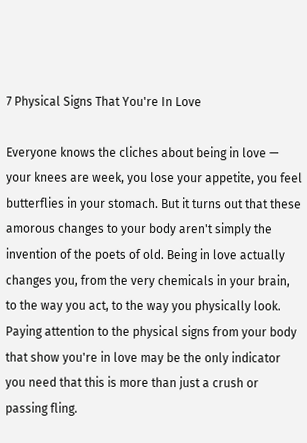7 Physical Signs That You're In Love

Everyone knows the cliches about being in love — your knees are week, you lose your appetite, you feel butterflies in your stomach. But it turns out that these amorous changes to your body aren't simply the invention of the poets of old. Being in love actually changes you, from the very chemicals in your brain, to the way you act, to the way you physically look. Paying attention to the physical signs from your body that show you're in love may be the only indicator you need that this is more than just a crush or passing fling.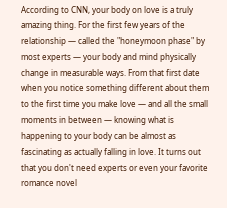According to CNN, your body on love is a truly amazing thing. For the first few years of the relationship — called the "honeymoon phase" by most experts — your body and mind physically change in measurable ways. From that first date when you notice something different about them to the first time you make love — and all the small moments in between — knowing what is happening to your body can be almost as fascinating as actually falling in love. It turns out that you don't need experts or even your favorite romance novel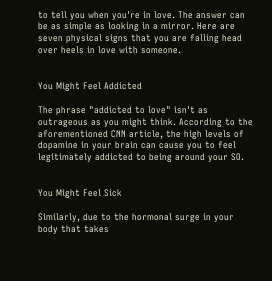to tell you when you're in love. The answer can be as simple as looking in a mirror. Here are seven physical signs that you are falling head over heels in love with someone.


You Might Feel Addicted

The phrase "addicted to love" isn't as outrageous as you might think. According to the aforementioned CNN article, the high levels of dopamine in your brain can cause you to feel legitimately addicted to being around your SO.


You Might Feel Sick

Similarly, due to the hormonal surge in your body that takes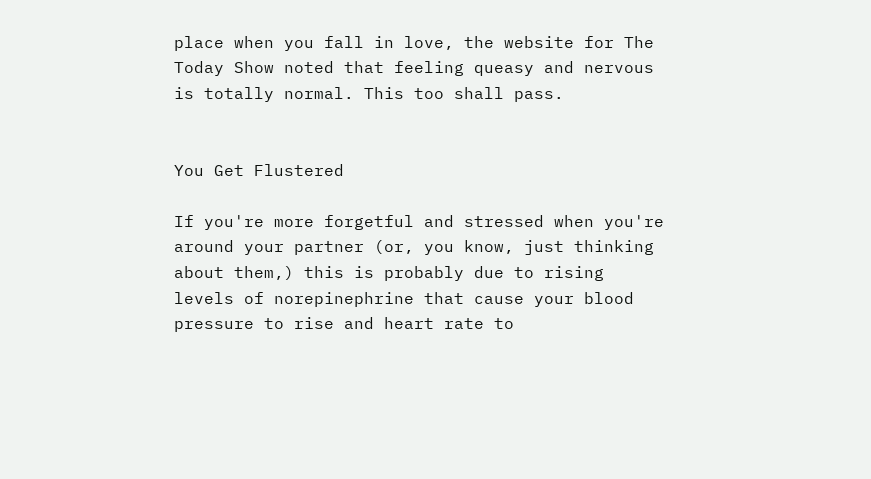place when you fall in love, the website for The Today Show noted that feeling queasy and nervous is totally normal. This too shall pass.


You Get Flustered

If you're more forgetful and stressed when you're around your partner (or, you know, just thinking about them,) this is probably due to rising levels of norepinephrine that cause your blood pressure to rise and heart rate to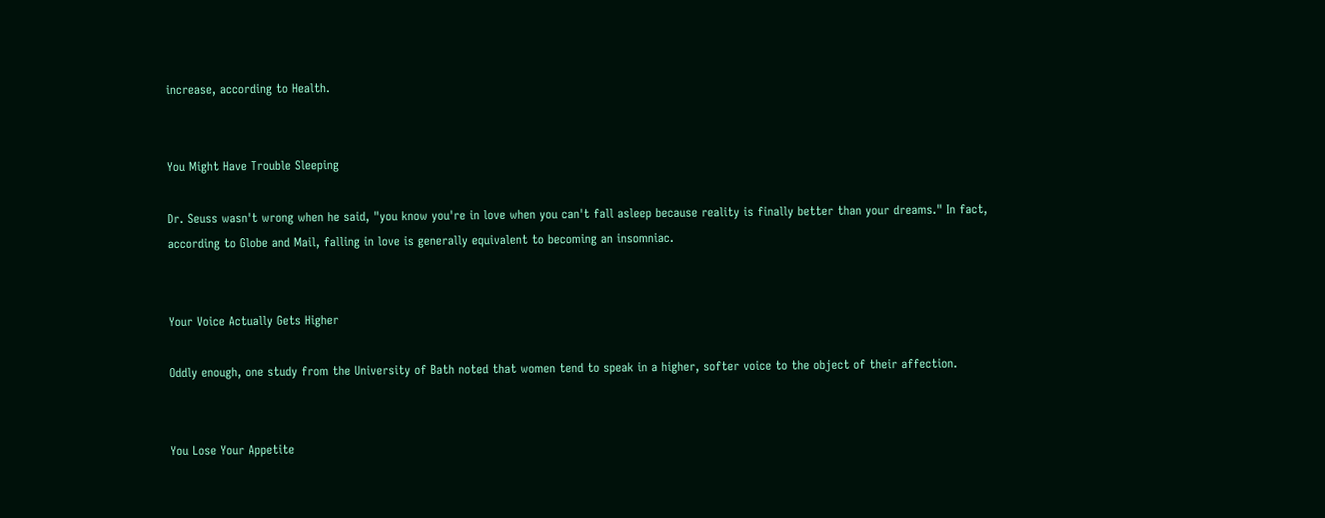increase, according to Health.


You Might Have Trouble Sleeping

Dr. Seuss wasn't wrong when he said, "you know you're in love when you can't fall asleep because reality is finally better than your dreams." In fact, according to Globe and Mail, falling in love is generally equivalent to becoming an insomniac.


Your Voice Actually Gets Higher

Oddly enough, one study from the University of Bath noted that women tend to speak in a higher, softer voice to the object of their affection.


You Lose Your Appetite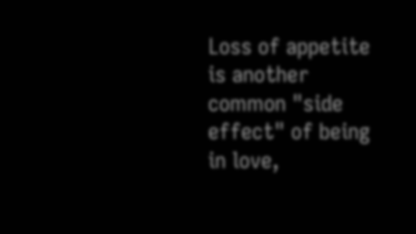Loss of appetite is another common "side effect" of being in love,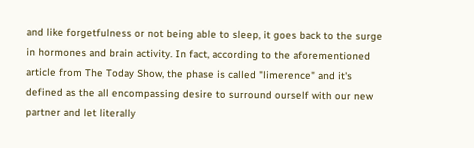and like forgetfulness or not being able to sleep, it goes back to the surge in hormones and brain activity. In fact, according to the aforementioned article from The Today Show, the phase is called "limerence" and it's defined as the all encompassing desire to surround ourself with our new partner and let literally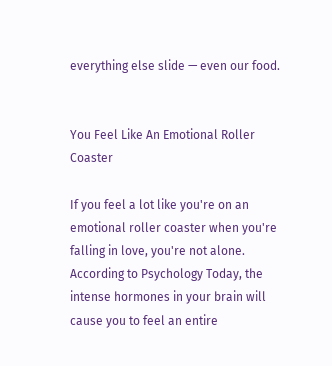everything else slide — even our food.


You Feel Like An Emotional Roller Coaster

If you feel a lot like you're on an emotional roller coaster when you're falling in love, you're not alone. According to Psychology Today, the intense hormones in your brain will cause you to feel an entire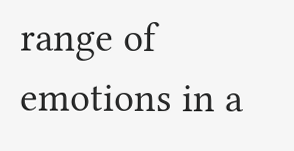range of emotions in a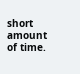short amount of time.